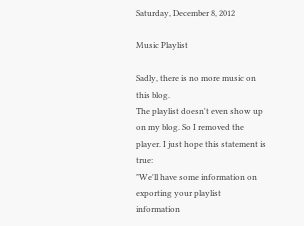Saturday, December 8, 2012

Music Playlist

Sadly, there is no more music on this blog.
The playlist doesn't even show up on my blog. So I removed the player. I just hope this statement is true:
"We'll have some information on exporting your playlist information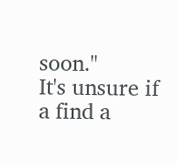soon."
It's unsure if a find a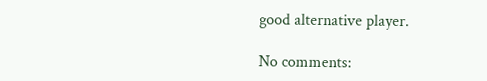good alternative player.

No comments: